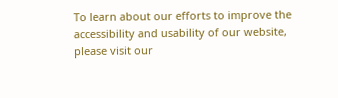To learn about our efforts to improve the accessibility and usability of our website, please visit our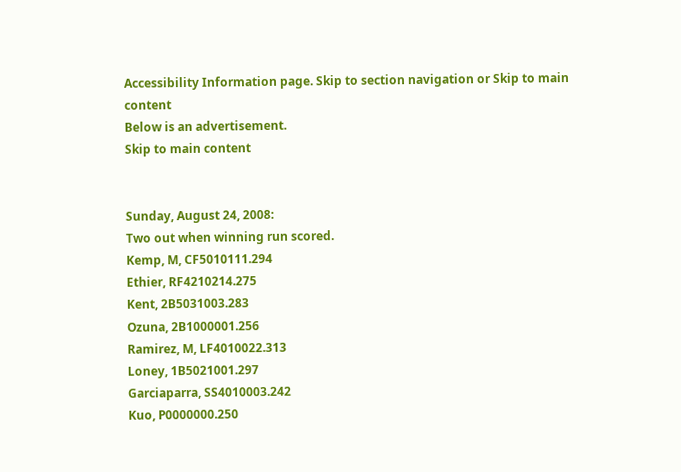Accessibility Information page. Skip to section navigation or Skip to main content
Below is an advertisement.
Skip to main content


Sunday, August 24, 2008:
Two out when winning run scored.
Kemp, M, CF5010111.294
Ethier, RF4210214.275
Kent, 2B5031003.283
Ozuna, 2B1000001.256
Ramirez, M, LF4010022.313
Loney, 1B5021001.297
Garciaparra, SS4010003.242
Kuo, P0000000.250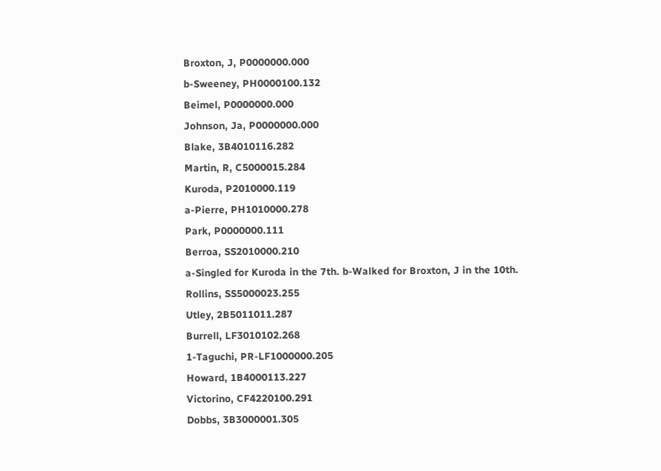Broxton, J, P0000000.000
b-Sweeney, PH0000100.132
Beimel, P0000000.000
Johnson, Ja, P0000000.000
Blake, 3B4010116.282
Martin, R, C5000015.284
Kuroda, P2010000.119
a-Pierre, PH1010000.278
Park, P0000000.111
Berroa, SS2010000.210
a-Singled for Kuroda in the 7th. b-Walked for Broxton, J in the 10th.
Rollins, SS5000023.255
Utley, 2B5011011.287
Burrell, LF3010102.268
1-Taguchi, PR-LF1000000.205
Howard, 1B4000113.227
Victorino, CF4220100.291
Dobbs, 3B3000001.305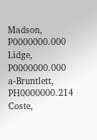Madson, P0000000.000
Lidge, P0000000.000
a-Bruntlett, PH0000000.214
Coste,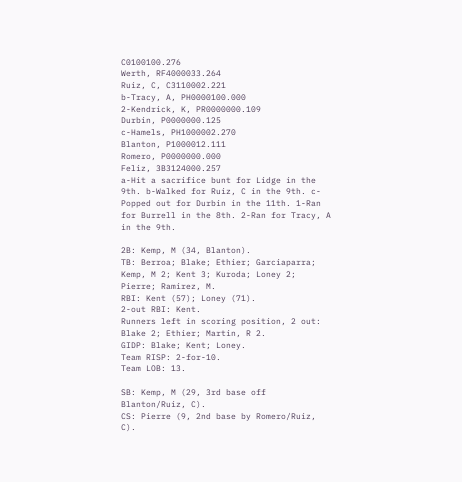C0100100.276
Werth, RF4000033.264
Ruiz, C, C3110002.221
b-Tracy, A, PH0000100.000
2-Kendrick, K, PR0000000.109
Durbin, P0000000.125
c-Hamels, PH1000002.270
Blanton, P1000012.111
Romero, P0000000.000
Feliz, 3B3124000.257
a-Hit a sacrifice bunt for Lidge in the 9th. b-Walked for Ruiz, C in the 9th. c-Popped out for Durbin in the 11th. 1-Ran for Burrell in the 8th. 2-Ran for Tracy, A in the 9th.

2B: Kemp, M (34, Blanton).
TB: Berroa; Blake; Ethier; Garciaparra; Kemp, M 2; Kent 3; Kuroda; Loney 2; Pierre; Ramirez, M.
RBI: Kent (57); Loney (71).
2-out RBI: Kent.
Runners left in scoring position, 2 out: Blake 2; Ethier; Martin, R 2.
GIDP: Blake; Kent; Loney.
Team RISP: 2-for-10.
Team LOB: 13.

SB: Kemp, M (29, 3rd base off Blanton/Ruiz, C).
CS: Pierre (9, 2nd base by Romero/Ruiz, C).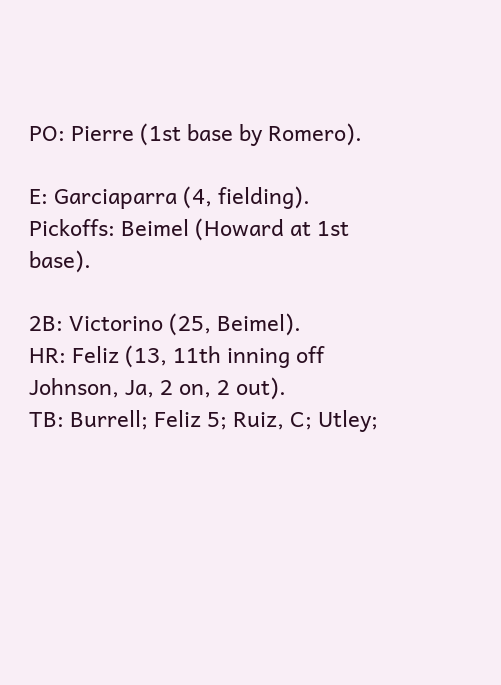PO: Pierre (1st base by Romero).

E: Garciaparra (4, fielding).
Pickoffs: Beimel (Howard at 1st base).

2B: Victorino (25, Beimel).
HR: Feliz (13, 11th inning off Johnson, Ja, 2 on, 2 out).
TB: Burrell; Feliz 5; Ruiz, C; Utley;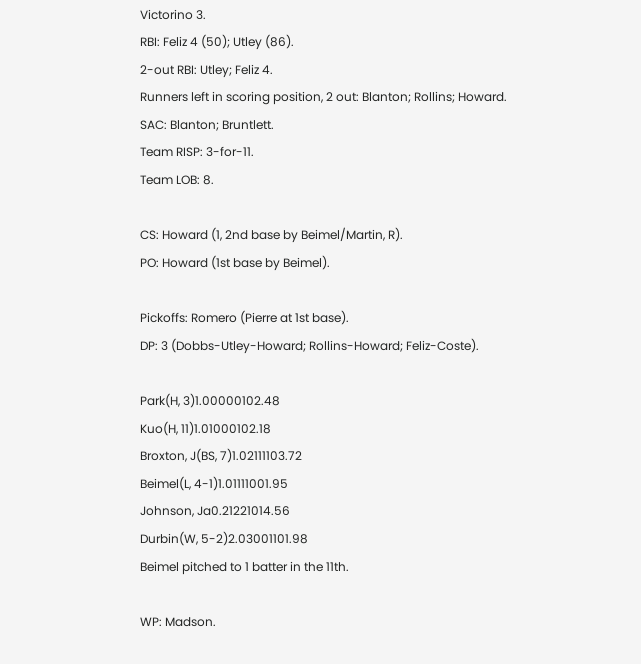Victorino 3.
RBI: Feliz 4 (50); Utley (86).
2-out RBI: Utley; Feliz 4.
Runners left in scoring position, 2 out: Blanton; Rollins; Howard.
SAC: Blanton; Bruntlett.
Team RISP: 3-for-11.
Team LOB: 8.

CS: Howard (1, 2nd base by Beimel/Martin, R).
PO: Howard (1st base by Beimel).

Pickoffs: Romero (Pierre at 1st base).
DP: 3 (Dobbs-Utley-Howard; Rollins-Howard; Feliz-Coste).

Park(H, 3)1.00000102.48
Kuo(H, 11)1.01000102.18
Broxton, J(BS, 7)1.02111103.72
Beimel(L, 4-1)1.01111001.95
Johnson, Ja0.21221014.56
Durbin(W, 5-2)2.03001101.98
Beimel pitched to 1 batter in the 11th.

WP: Madson.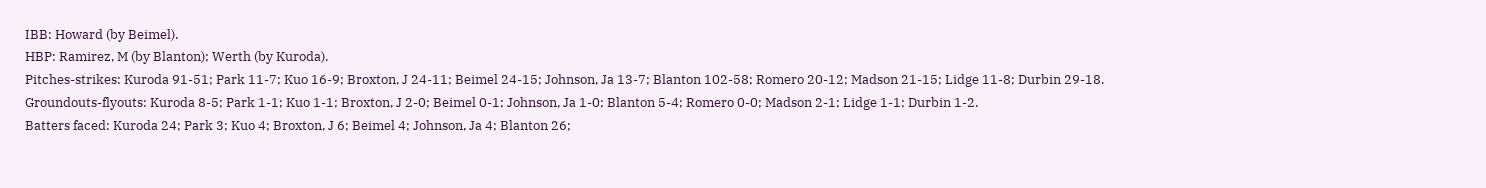IBB: Howard (by Beimel).
HBP: Ramirez, M (by Blanton); Werth (by Kuroda).
Pitches-strikes: Kuroda 91-51; Park 11-7; Kuo 16-9; Broxton, J 24-11; Beimel 24-15; Johnson, Ja 13-7; Blanton 102-58; Romero 20-12; Madson 21-15; Lidge 11-8; Durbin 29-18.
Groundouts-flyouts: Kuroda 8-5; Park 1-1; Kuo 1-1; Broxton, J 2-0; Beimel 0-1; Johnson, Ja 1-0; Blanton 5-4; Romero 0-0; Madson 2-1; Lidge 1-1; Durbin 1-2.
Batters faced: Kuroda 24; Park 3; Kuo 4; Broxton, J 6; Beimel 4; Johnson, Ja 4; Blanton 26;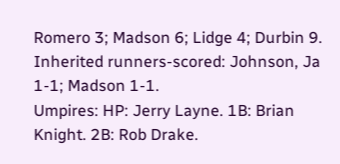Romero 3; Madson 6; Lidge 4; Durbin 9.
Inherited runners-scored: Johnson, Ja 1-1; Madson 1-1.
Umpires: HP: Jerry Layne. 1B: Brian Knight. 2B: Rob Drake.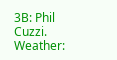3B: Phil Cuzzi.
Weather: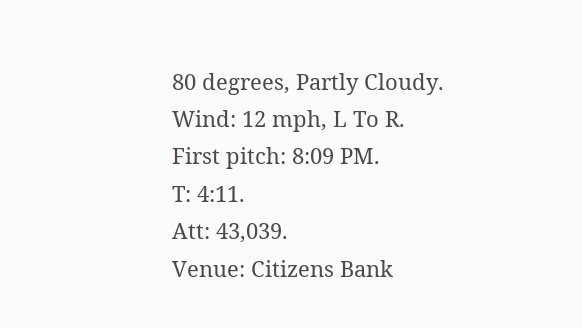80 degrees, Partly Cloudy.
Wind: 12 mph, L To R.
First pitch: 8:09 PM.
T: 4:11.
Att: 43,039.
Venue: Citizens Bank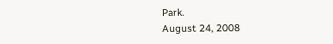Park.
August 24, 2008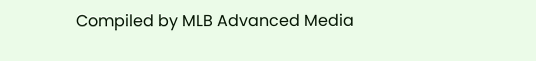Compiled by MLB Advanced Media